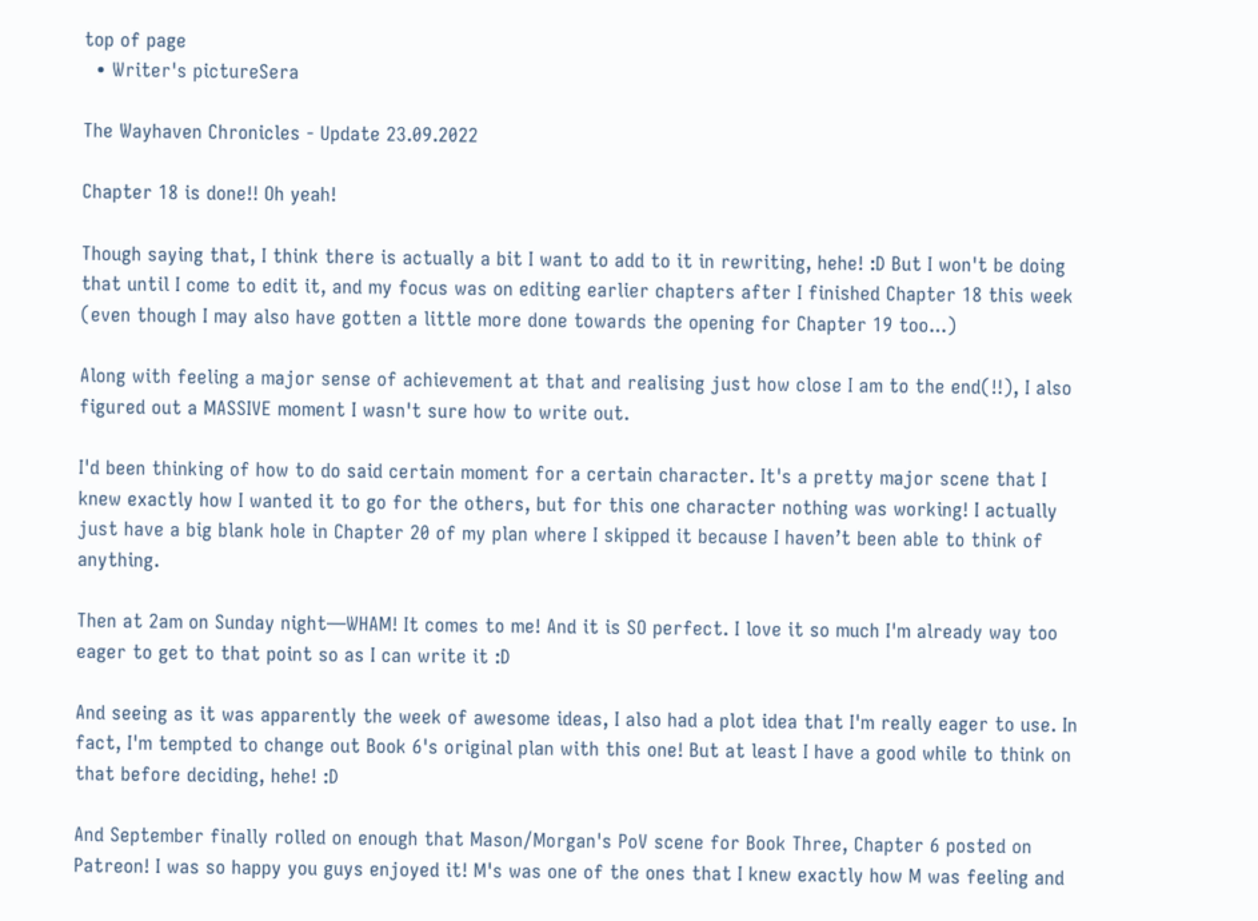top of page
  • Writer's pictureSera

The Wayhaven Chronicles - Update 23.09.2022

Chapter 18 is done!! Oh yeah!

Though saying that, I think there is actually a bit I want to add to it in rewriting, hehe! :D But I won't be doing that until I come to edit it, and my focus was on editing earlier chapters after I finished Chapter 18 this week (even though I may also have gotten a little more done towards the opening for Chapter 19 too...)

Along with feeling a major sense of achievement at that and realising just how close I am to the end(!!), I also figured out a MASSIVE moment I wasn't sure how to write out.

I'd been thinking of how to do said certain moment for a certain character. It's a pretty major scene that I knew exactly how I wanted it to go for the others, but for this one character nothing was working! I actually just have a big blank hole in Chapter 20 of my plan where I skipped it because I haven’t been able to think of anything.

Then at 2am on Sunday night—WHAM! It comes to me! And it is SO perfect. I love it so much I'm already way too eager to get to that point so as I can write it :D

And seeing as it was apparently the week of awesome ideas, I also had a plot idea that I'm really eager to use. In fact, I'm tempted to change out Book 6's original plan with this one! But at least I have a good while to think on that before deciding, hehe! :D

And September finally rolled on enough that Mason/Morgan's PoV scene for Book Three, Chapter 6 posted on Patreon! I was so happy you guys enjoyed it! M's was one of the ones that I knew exactly how M was feeling and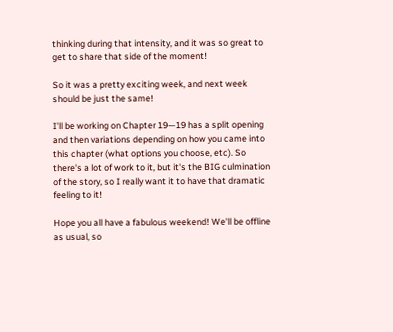thinking during that intensity, and it was so great to get to share that side of the moment!

So it was a pretty exciting week, and next week should be just the same!

I'll be working on Chapter 19—19 has a split opening and then variations depending on how you came into this chapter (what options you choose, etc). So there's a lot of work to it, but it's the BIG culmination of the story, so I really want it to have that dramatic feeling to it!

Hope you all have a fabulous weekend! We'll be offline as usual, so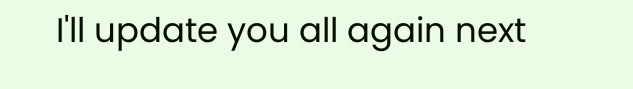I'll update you all again next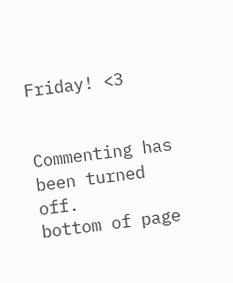Friday! <3


Commenting has been turned off.
bottom of page